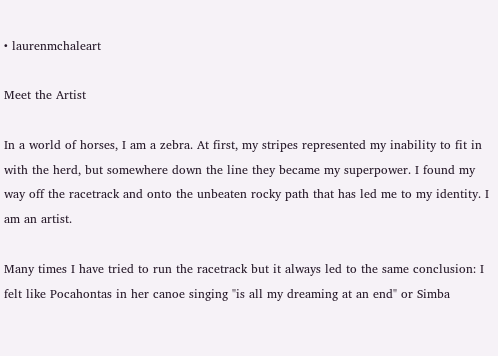• laurenmchaleart

Meet the Artist

In a world of horses, I am a zebra. At first, my stripes represented my inability to fit in with the herd, but somewhere down the line they became my superpower. I found my way off the racetrack and onto the unbeaten rocky path that has led me to my identity. I am an artist.

Many times I have tried to run the racetrack but it always led to the same conclusion: I felt like Pocahontas in her canoe singing "is all my dreaming at an end" or Simba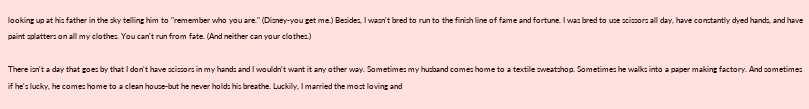looking up at his father in the sky telling him to "remember who you are." (Disney-you get me.) Besides, I wasn't bred to run to the finish line of fame and fortune. I was bred to use scissors all day, have constantly dyed hands, and have paint splatters on all my clothes. You can't run from fate. (And neither can your clothes.)

There isn't a day that goes by that I don't have scissors in my hands and I wouldn't want it any other way. Sometimes my husband comes home to a textile sweatshop. Sometimes he walks into a paper making factory. And sometimes if he's lucky, he comes home to a clean house-but he never holds his breathe. Luckily, I married the most loving and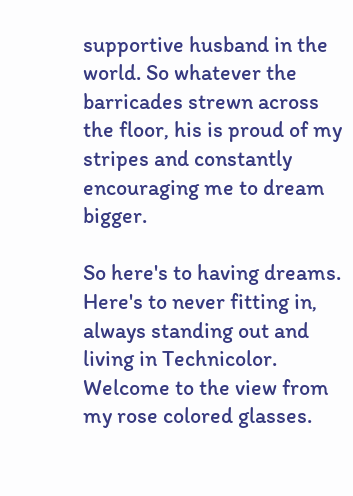supportive husband in the world. So whatever the barricades strewn across the floor, his is proud of my stripes and constantly encouraging me to dream bigger.

So here's to having dreams. Here's to never fitting in, always standing out and living in Technicolor. Welcome to the view from my rose colored glasses.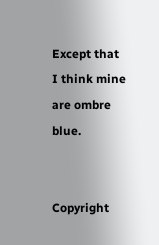Except that I think mine are ombre blue.


Copyright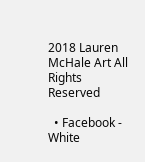2018 Lauren McHale Art All Rights Reserved

  • Facebook - White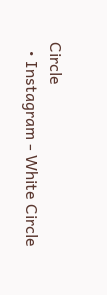Circle
  • Instagram - White Circle